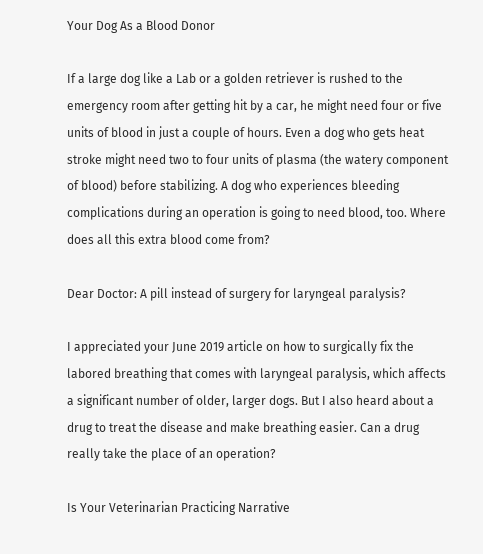Your Dog As a Blood Donor

If a large dog like a Lab or a golden retriever is rushed to the emergency room after getting hit by a car, he might need four or five units of blood in just a couple of hours. Even a dog who gets heat stroke might need two to four units of plasma (the watery component of blood) before stabilizing. A dog who experiences bleeding complications during an operation is going to need blood, too. Where does all this extra blood come from?

Dear Doctor: A pill instead of surgery for laryngeal paralysis?

I appreciated your June 2019 article on how to surgically fix the labored breathing that comes with laryngeal paralysis, which affects a significant number of older, larger dogs. But I also heard about a drug to treat the disease and make breathing easier. Can a drug really take the place of an operation?

Is Your Veterinarian Practicing Narrative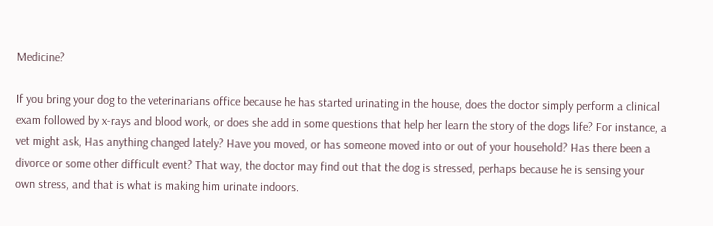Medicine?

If you bring your dog to the veterinarians office because he has started urinating in the house, does the doctor simply perform a clinical exam followed by x-rays and blood work, or does she add in some questions that help her learn the story of the dogs life? For instance, a vet might ask, Has anything changed lately? Have you moved, or has someone moved into or out of your household? Has there been a divorce or some other difficult event? That way, the doctor may find out that the dog is stressed, perhaps because he is sensing your own stress, and that is what is making him urinate indoors.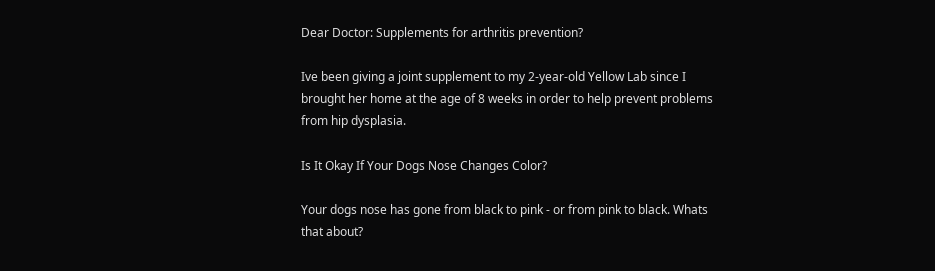Dear Doctor: Supplements for arthritis prevention?

Ive been giving a joint supplement to my 2-year-old Yellow Lab since I brought her home at the age of 8 weeks in order to help prevent problems from hip dysplasia.

Is It Okay If Your Dogs Nose Changes Color?

Your dogs nose has gone from black to pink - or from pink to black. Whats that about?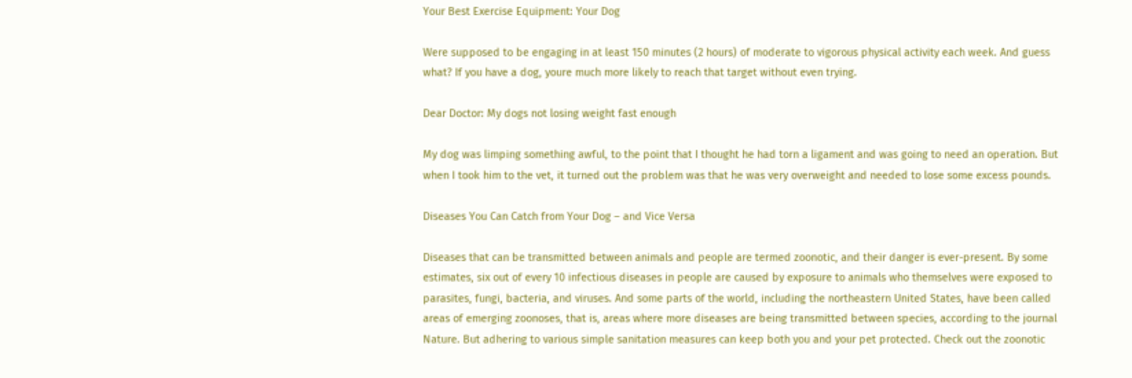Your Best Exercise Equipment: Your Dog

Were supposed to be engaging in at least 150 minutes (2 hours) of moderate to vigorous physical activity each week. And guess what? If you have a dog, youre much more likely to reach that target without even trying.

Dear Doctor: My dogs not losing weight fast enough

My dog was limping something awful, to the point that I thought he had torn a ligament and was going to need an operation. But when I took him to the vet, it turned out the problem was that he was very overweight and needed to lose some excess pounds.

Diseases You Can Catch from Your Dog – and Vice Versa

Diseases that can be transmitted between animals and people are termed zoonotic, and their danger is ever-present. By some estimates, six out of every 10 infectious diseases in people are caused by exposure to animals who themselves were exposed to parasites, fungi, bacteria, and viruses. And some parts of the world, including the northeastern United States, have been called areas of emerging zoonoses, that is, areas where more diseases are being transmitted between species, according to the journal Nature. But adhering to various simple sanitation measures can keep both you and your pet protected. Check out the zoonotic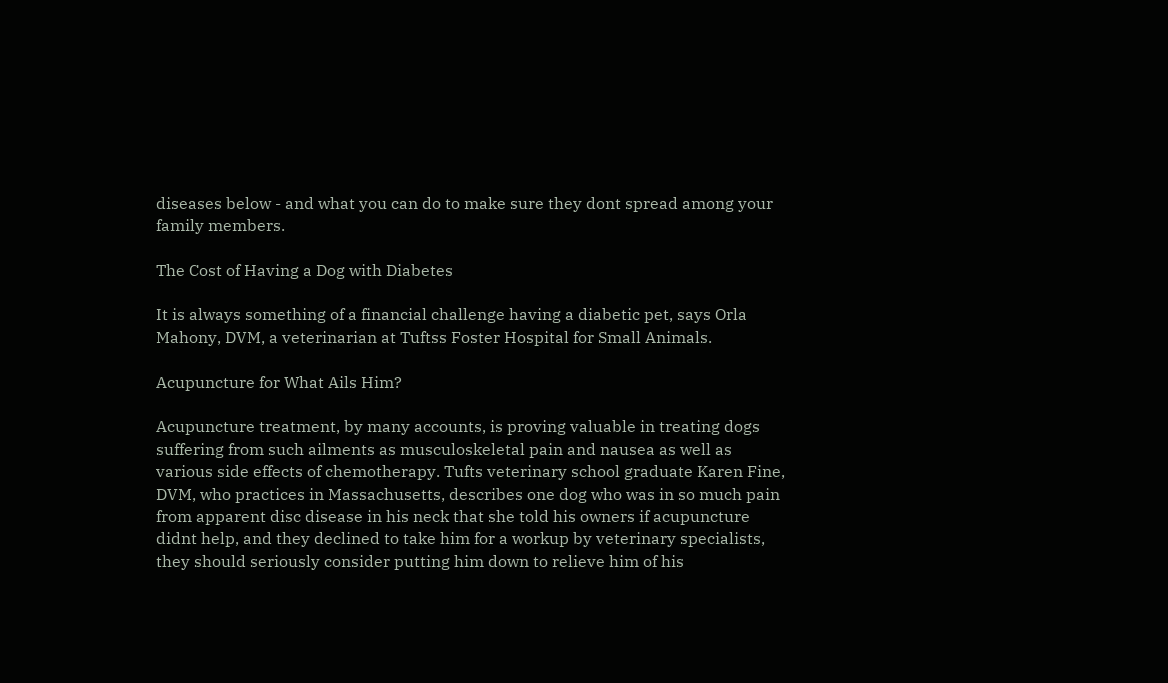diseases below - and what you can do to make sure they dont spread among your family members.

The Cost of Having a Dog with Diabetes

It is always something of a financial challenge having a diabetic pet, says Orla Mahony, DVM, a veterinarian at Tuftss Foster Hospital for Small Animals.

Acupuncture for What Ails Him?

Acupuncture treatment, by many accounts, is proving valuable in treating dogs suffering from such ailments as musculoskeletal pain and nausea as well as various side effects of chemotherapy. Tufts veterinary school graduate Karen Fine, DVM, who practices in Massachusetts, describes one dog who was in so much pain from apparent disc disease in his neck that she told his owners if acupuncture didnt help, and they declined to take him for a workup by veterinary specialists, they should seriously consider putting him down to relieve him of his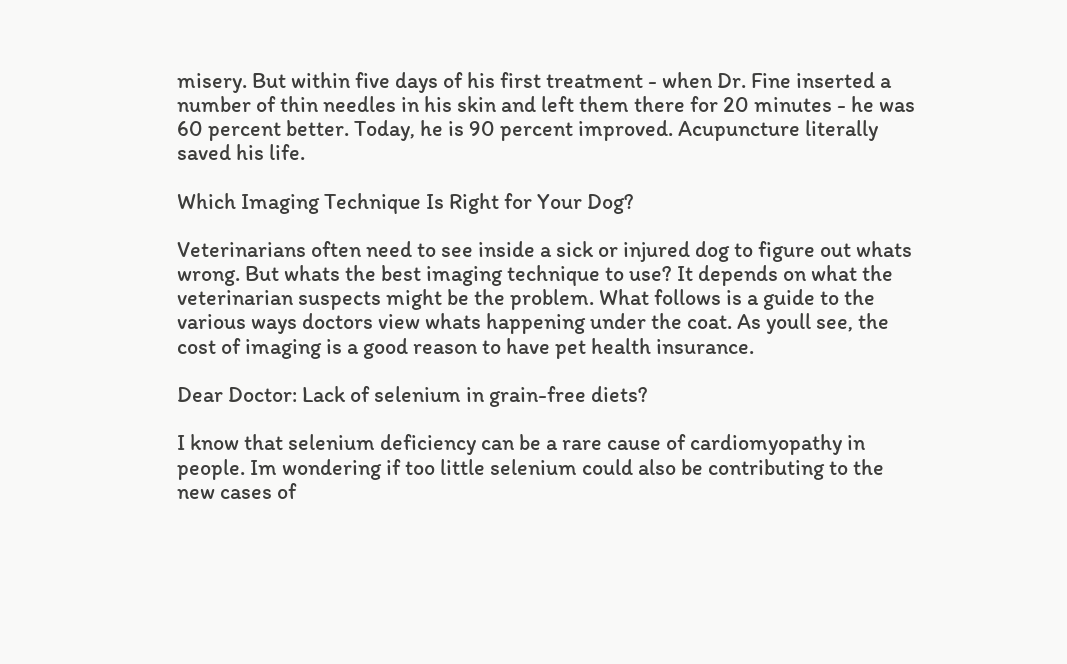misery. But within five days of his first treatment - when Dr. Fine inserted a number of thin needles in his skin and left them there for 20 minutes - he was 60 percent better. Today, he is 90 percent improved. Acupuncture literally saved his life.

Which Imaging Technique Is Right for Your Dog?

Veterinarians often need to see inside a sick or injured dog to figure out whats wrong. But whats the best imaging technique to use? It depends on what the veterinarian suspects might be the problem. What follows is a guide to the various ways doctors view whats happening under the coat. As youll see, the cost of imaging is a good reason to have pet health insurance.

Dear Doctor: Lack of selenium in grain-free diets?

I know that selenium deficiency can be a rare cause of cardiomyopathy in people. Im wondering if too little selenium could also be contributing to the new cases of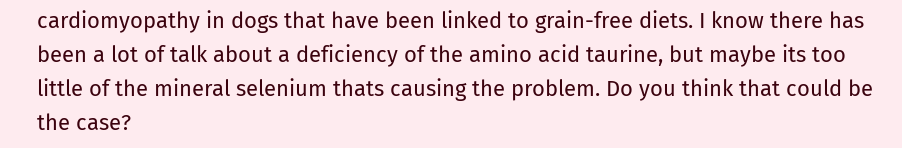cardiomyopathy in dogs that have been linked to grain-free diets. I know there has been a lot of talk about a deficiency of the amino acid taurine, but maybe its too little of the mineral selenium thats causing the problem. Do you think that could be the case?